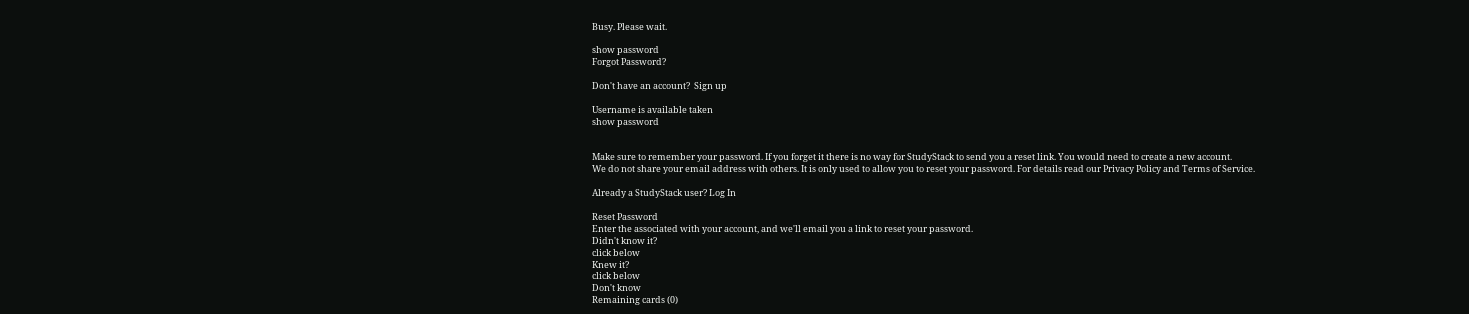Busy. Please wait.

show password
Forgot Password?

Don't have an account?  Sign up

Username is available taken
show password


Make sure to remember your password. If you forget it there is no way for StudyStack to send you a reset link. You would need to create a new account.
We do not share your email address with others. It is only used to allow you to reset your password. For details read our Privacy Policy and Terms of Service.

Already a StudyStack user? Log In

Reset Password
Enter the associated with your account, and we'll email you a link to reset your password.
Didn't know it?
click below
Knew it?
click below
Don't know
Remaining cards (0)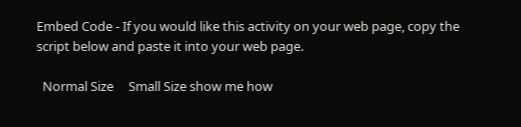Embed Code - If you would like this activity on your web page, copy the script below and paste it into your web page.

  Normal Size     Small Size show me how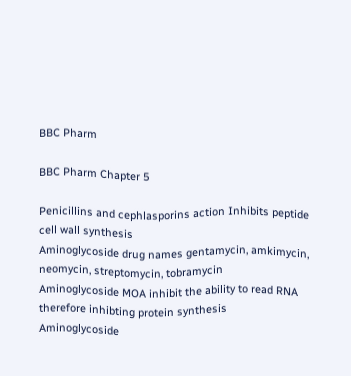BBC Pharm

BBC Pharm Chapter 5

Penicillins and cephlasporins action Inhibits peptide cell wall synthesis
Aminoglycoside drug names gentamycin, amkimycin, neomycin, streptomycin, tobramycin
Aminoglycoside MOA inhibit the ability to read RNA therefore inhibting protein synthesis
Aminoglycoside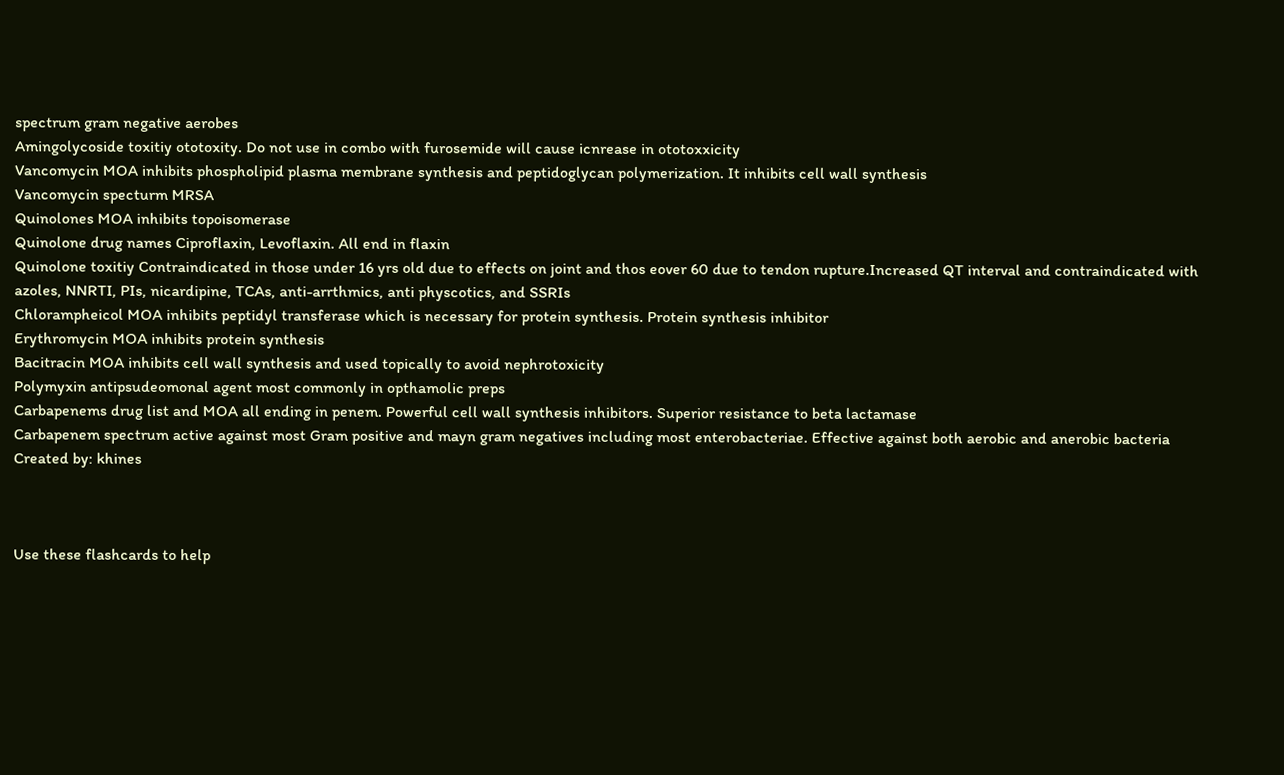spectrum gram negative aerobes
Amingolycoside toxitiy ototoxity. Do not use in combo with furosemide will cause icnrease in ototoxxicity
Vancomycin MOA inhibits phospholipid plasma membrane synthesis and peptidoglycan polymerization. It inhibits cell wall synthesis
Vancomycin specturm MRSA
Quinolones MOA inhibits topoisomerase
Quinolone drug names Ciproflaxin, Levoflaxin. All end in flaxin
Quinolone toxitiy Contraindicated in those under 16 yrs old due to effects on joint and thos eover 60 due to tendon rupture.Increased QT interval and contraindicated with azoles, NNRTI, PIs, nicardipine, TCAs, anti-arrthmics, anti physcotics, and SSRIs
Chlorampheicol MOA inhibits peptidyl transferase which is necessary for protein synthesis. Protein synthesis inhibitor
Erythromycin MOA inhibits protein synthesis
Bacitracin MOA inhibits cell wall synthesis and used topically to avoid nephrotoxicity
Polymyxin antipsudeomonal agent most commonly in opthamolic preps
Carbapenems drug list and MOA all ending in penem. Powerful cell wall synthesis inhibitors. Superior resistance to beta lactamase
Carbapenem spectrum active against most Gram positive and mayn gram negatives including most enterobacteriae. Effective against both aerobic and anerobic bacteria
Created by: khines



Use these flashcards to help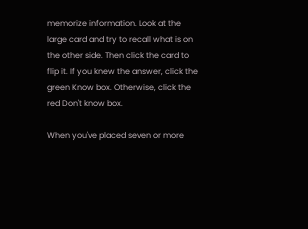memorize information. Look at the large card and try to recall what is on the other side. Then click the card to flip it. If you knew the answer, click the green Know box. Otherwise, click the red Don't know box.

When you've placed seven or more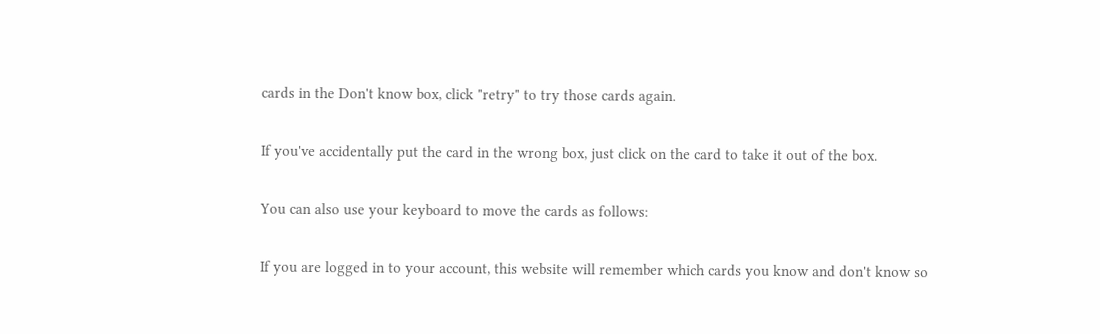cards in the Don't know box, click "retry" to try those cards again.

If you've accidentally put the card in the wrong box, just click on the card to take it out of the box.

You can also use your keyboard to move the cards as follows:

If you are logged in to your account, this website will remember which cards you know and don't know so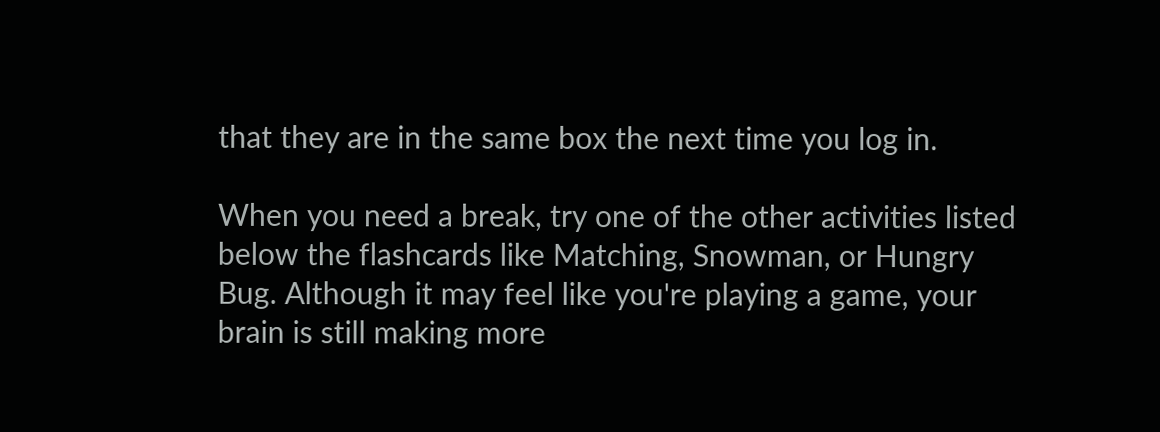that they are in the same box the next time you log in.

When you need a break, try one of the other activities listed below the flashcards like Matching, Snowman, or Hungry Bug. Although it may feel like you're playing a game, your brain is still making more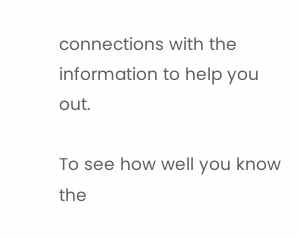connections with the information to help you out.

To see how well you know the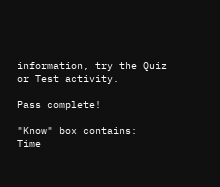information, try the Quiz or Test activity.

Pass complete!

"Know" box contains:
Time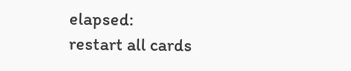elapsed:
restart all cards